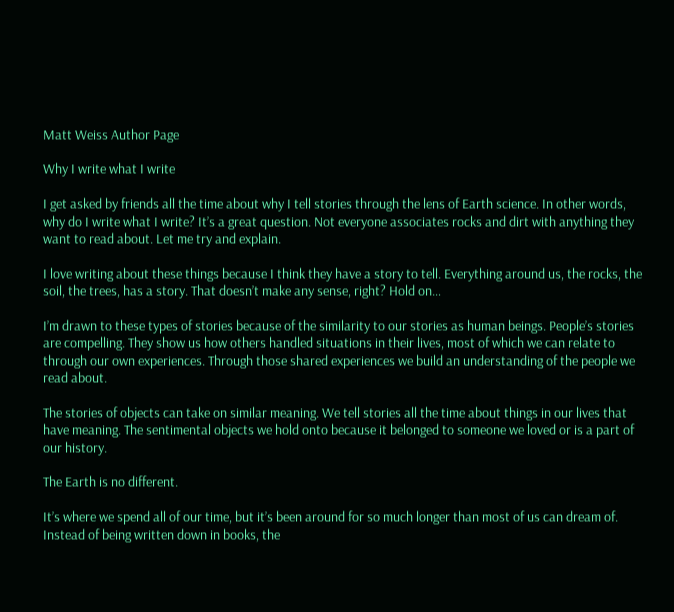Matt Weiss Author Page

Why I write what I write

I get asked by friends all the time about why I tell stories through the lens of Earth science. In other words, why do I write what I write? It’s a great question. Not everyone associates rocks and dirt with anything they want to read about. Let me try and explain.

I love writing about these things because I think they have a story to tell. Everything around us, the rocks, the soil, the trees, has a story. That doesn’t make any sense, right? Hold on…

I’m drawn to these types of stories because of the similarity to our stories as human beings. People’s stories are compelling. They show us how others handled situations in their lives, most of which we can relate to through our own experiences. Through those shared experiences we build an understanding of the people we read about.

The stories of objects can take on similar meaning. We tell stories all the time about things in our lives that have meaning. The sentimental objects we hold onto because it belonged to someone we loved or is a part of our history.

The Earth is no different.

It’s where we spend all of our time, but it’s been around for so much longer than most of us can dream of. Instead of being written down in books, the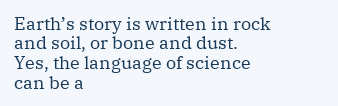Earth’s story is written in rock and soil, or bone and dust. Yes, the language of science can be a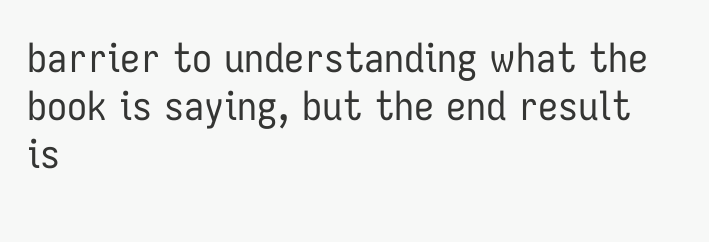barrier to understanding what the book is saying, but the end result is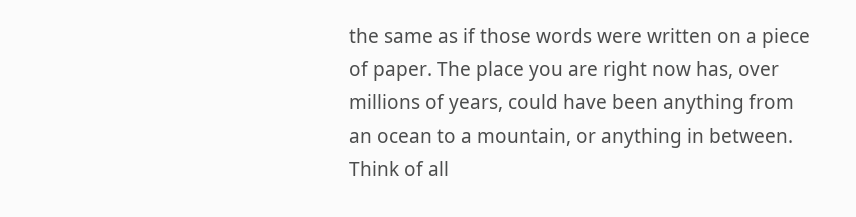the same as if those words were written on a piece of paper. The place you are right now has, over millions of years, could have been anything from an ocean to a mountain, or anything in between. Think of all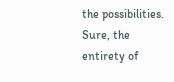the possibilities. Sure, the entirety of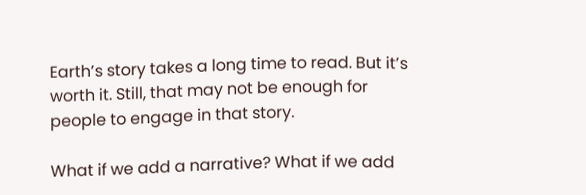Earth’s story takes a long time to read. But it’s worth it. Still, that may not be enough for people to engage in that story.

What if we add a narrative? What if we add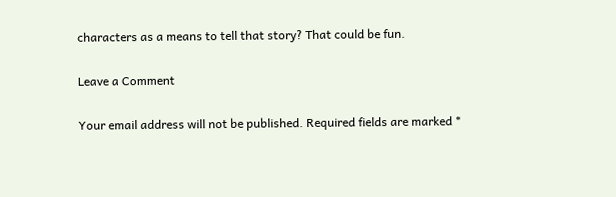characters as a means to tell that story? That could be fun.

Leave a Comment

Your email address will not be published. Required fields are marked *